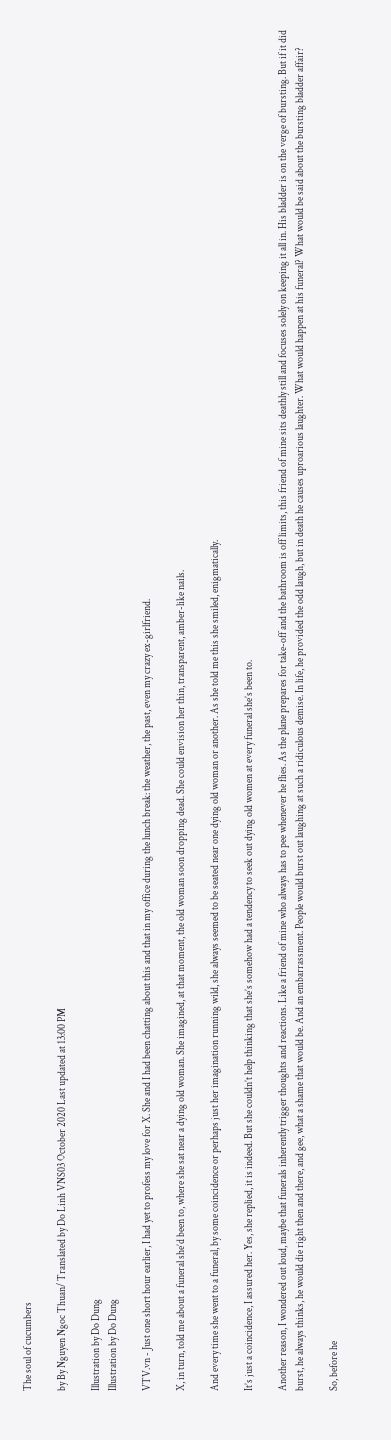The soul of cucumbers

by By Nguyen Ngoc Thuan/ Translated by Do Linh VNS03 October 2020 Last updated at 13:00 PM

Illustration by Do Dung
Illustration by Do Dung

VTV.vn - Just one short hour earlier, I had yet to profess my love for X. She and I had been chatting about this and that in my office during the lunch break: the weather, the past, even my crazy ex-girlfriend.

X, in turn, told me about a funeral she’d been to, where she sat near a dying old woman. She imagined, at that moment, the old woman soon dropping dead. She could envision her thin, transparent, amber-like nails.

And every time she went to a funeral, by some coincidence or perhaps just her imagination running wild, she always seemed to be seated near one dying old woman or another. As she told me this she smiled, enigmatically.

It’s just a coincidence, I assured her. Yes, she replied, it is indeed. But she couldn’t help thinking that she’s somehow had a tendency to seek out dying old women at every funeral she’s been to.

Another reason, I wondered out loud, maybe that funerals inherently trigger thoughts and reactions. Like a friend of mine who always has to pee whenever he flies. As the plane prepares for take-off and the bathroom is off limits, this friend of mine sits deathly still and focuses solely on keeping it all in. His bladder is on the verge of bursting. But if it did burst, he always thinks, he would die right then and there, and gee, what a shame that would be. And an embarrassment. People would burst out laughing at such a ridiculous demise. In life, he provided the odd laugh, but in death he causes uproarious laughter. What would happen at his funeral? What would be said about the bursting bladder affair?

So, before he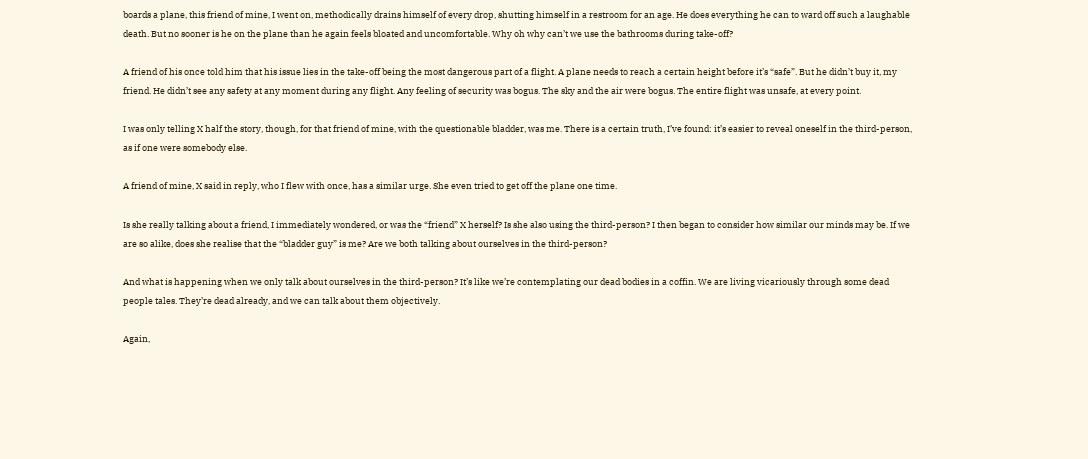boards a plane, this friend of mine, I went on, methodically drains himself of every drop, shutting himself in a restroom for an age. He does everything he can to ward off such a laughable death. But no sooner is he on the plane than he again feels bloated and uncomfortable. Why oh why can’t we use the bathrooms during take-off?

A friend of his once told him that his issue lies in the take-off being the most dangerous part of a flight. A plane needs to reach a certain height before it’s “safe”. But he didn’t buy it, my friend. He didn’t see any safety at any moment during any flight. Any feeling of security was bogus. The sky and the air were bogus. The entire flight was unsafe, at every point.

I was only telling X half the story, though, for that friend of mine, with the questionable bladder, was me. There is a certain truth, I’ve found: it’s easier to reveal oneself in the third-person, as if one were somebody else.

A friend of mine, X said in reply, who I flew with once, has a similar urge. She even tried to get off the plane one time.

Is she really talking about a friend, I immediately wondered, or was the “friend” X herself? Is she also using the third-person? I then began to consider how similar our minds may be. If we are so alike, does she realise that the “bladder guy” is me? Are we both talking about ourselves in the third-person?

And what is happening when we only talk about ourselves in the third-person? It’s like we’re contemplating our dead bodies in a coffin. We are living vicariously through some dead people tales. They’re dead already, and we can talk about them objectively.

Again,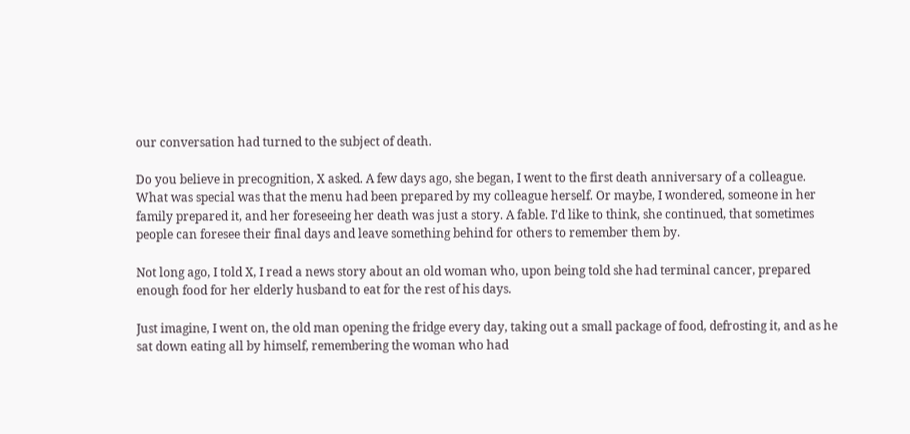our conversation had turned to the subject of death.

Do you believe in precognition, X asked. A few days ago, she began, I went to the first death anniversary of a colleague. What was special was that the menu had been prepared by my colleague herself. Or maybe, I wondered, someone in her family prepared it, and her foreseeing her death was just a story. A fable. I’d like to think, she continued, that sometimes people can foresee their final days and leave something behind for others to remember them by.

Not long ago, I told X, I read a news story about an old woman who, upon being told she had terminal cancer, prepared enough food for her elderly husband to eat for the rest of his days.

Just imagine, I went on, the old man opening the fridge every day, taking out a small package of food, defrosting it, and as he sat down eating all by himself, remembering the woman who had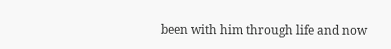been with him through life and now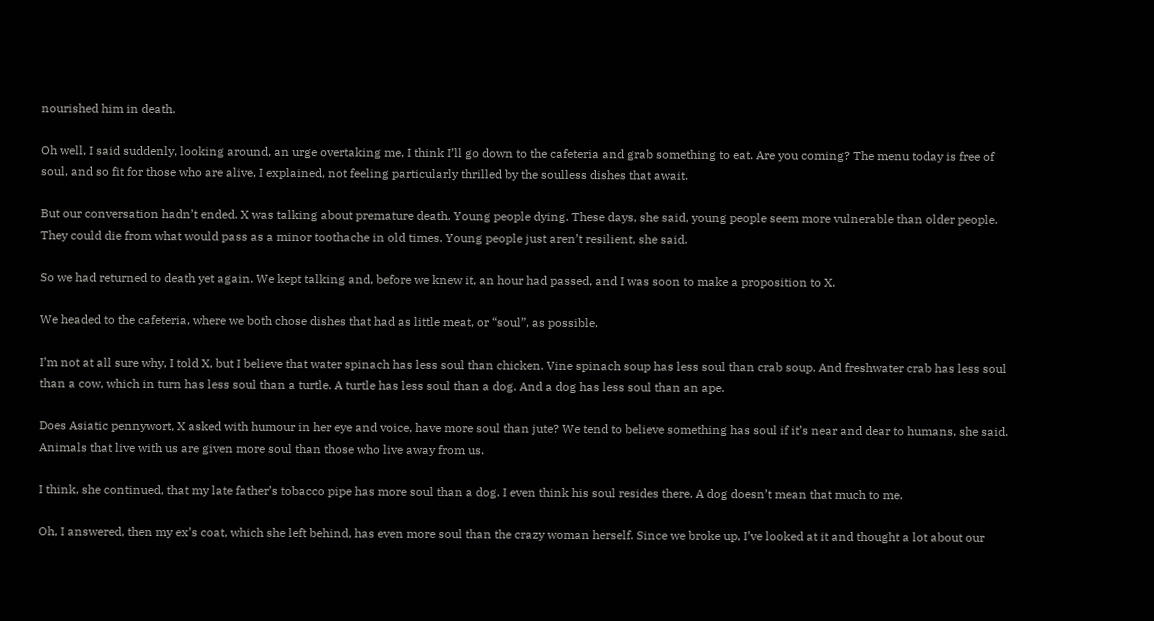nourished him in death.

Oh well, I said suddenly, looking around, an urge overtaking me, I think I’ll go down to the cafeteria and grab something to eat. Are you coming? The menu today is free of soul, and so fit for those who are alive, I explained, not feeling particularly thrilled by the soulless dishes that await.

But our conversation hadn’t ended. X was talking about premature death. Young people dying. These days, she said, young people seem more vulnerable than older people. They could die from what would pass as a minor toothache in old times. Young people just aren’t resilient, she said.

So we had returned to death yet again. We kept talking and, before we knew it, an hour had passed, and I was soon to make a proposition to X.

We headed to the cafeteria, where we both chose dishes that had as little meat, or “soul”, as possible.

I’m not at all sure why, I told X, but I believe that water spinach has less soul than chicken. Vine spinach soup has less soul than crab soup. And freshwater crab has less soul than a cow, which in turn has less soul than a turtle. A turtle has less soul than a dog. And a dog has less soul than an ape.

Does Asiatic pennywort, X asked with humour in her eye and voice, have more soul than jute? We tend to believe something has soul if it’s near and dear to humans, she said. Animals that live with us are given more soul than those who live away from us.

I think, she continued, that my late father’s tobacco pipe has more soul than a dog. I even think his soul resides there. A dog doesn’t mean that much to me.

Oh, I answered, then my ex’s coat, which she left behind, has even more soul than the crazy woman herself. Since we broke up, I’ve looked at it and thought a lot about our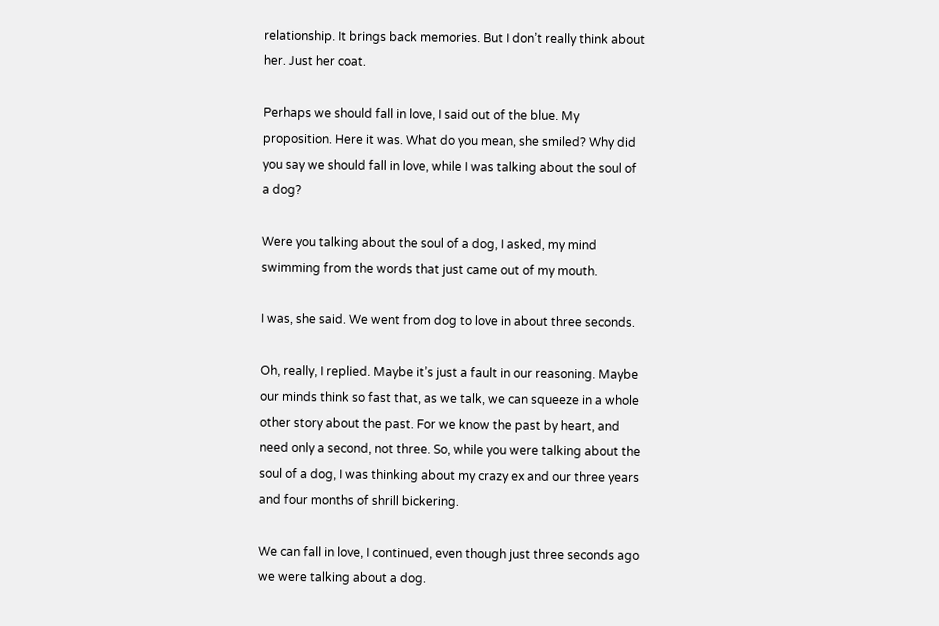relationship. It brings back memories. But I don’t really think about her. Just her coat.

Perhaps we should fall in love, I said out of the blue. My proposition. Here it was. What do you mean, she smiled? Why did you say we should fall in love, while I was talking about the soul of a dog?

Were you talking about the soul of a dog, I asked, my mind swimming from the words that just came out of my mouth.

I was, she said. We went from dog to love in about three seconds.

Oh, really, I replied. Maybe it’s just a fault in our reasoning. Maybe our minds think so fast that, as we talk, we can squeeze in a whole other story about the past. For we know the past by heart, and need only a second, not three. So, while you were talking about the soul of a dog, I was thinking about my crazy ex and our three years and four months of shrill bickering.

We can fall in love, I continued, even though just three seconds ago we were talking about a dog.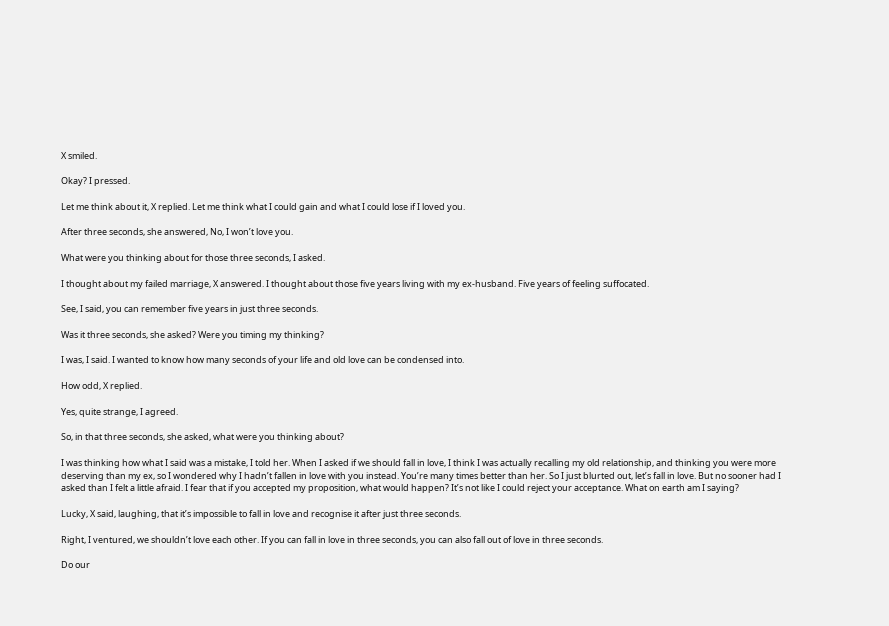X smiled.

Okay? I pressed.

Let me think about it, X replied. Let me think what I could gain and what I could lose if I loved you.

After three seconds, she answered, No, I won’t love you.

What were you thinking about for those three seconds, I asked.

I thought about my failed marriage, X answered. I thought about those five years living with my ex-husband. Five years of feeling suffocated.

See, I said, you can remember five years in just three seconds.

Was it three seconds, she asked? Were you timing my thinking?

I was, I said. I wanted to know how many seconds of your life and old love can be condensed into.

How odd, X replied.

Yes, quite strange, I agreed.

So, in that three seconds, she asked, what were you thinking about?

I was thinking how what I said was a mistake, I told her. When I asked if we should fall in love, I think I was actually recalling my old relationship, and thinking you were more deserving than my ex, so I wondered why I hadn’t fallen in love with you instead. You’re many times better than her. So I just blurted out, let’s fall in love. But no sooner had I asked than I felt a little afraid. I fear that if you accepted my proposition, what would happen? It’s not like I could reject your acceptance. What on earth am I saying?

Lucky, X said, laughing, that it’s impossible to fall in love and recognise it after just three seconds.

Right, I ventured, we shouldn’t love each other. If you can fall in love in three seconds, you can also fall out of love in three seconds.

Do our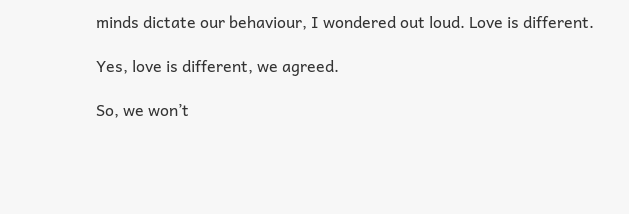minds dictate our behaviour, I wondered out loud. Love is different.

Yes, love is different, we agreed.

So, we won’t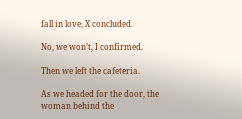fall in love, X concluded.

No, we won’t, I confirmed.

Then we left the cafeteria.

As we headed for the door, the woman behind the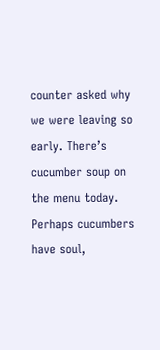counter asked why we were leaving so early. There’s cucumber soup on the menu today. Perhaps cucumbers have soul,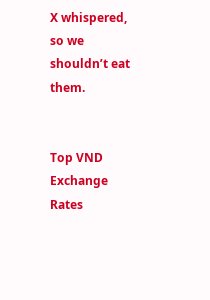X whispered, so we shouldn’t eat them.


Top VND Exchange Rates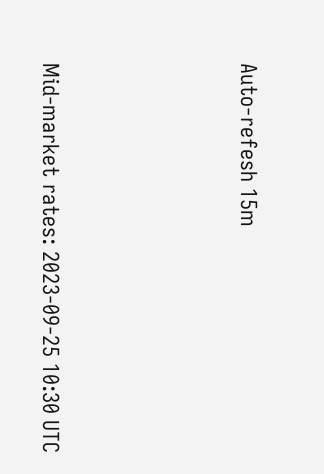Auto-refesh 15m




Mid-market rates: 2023-09-25 10:30 UTC